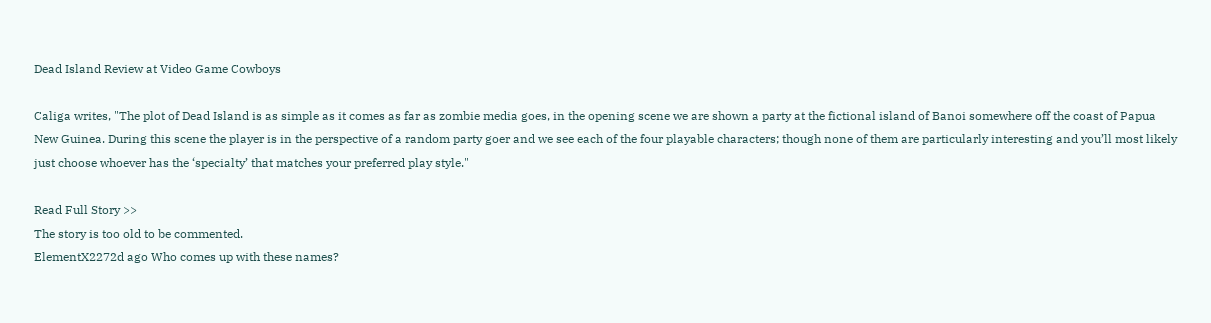Dead Island Review at Video Game Cowboys

Caliga writes, "The plot of Dead Island is as simple as it comes as far as zombie media goes, in the opening scene we are shown a party at the fictional island of Banoi somewhere off the coast of Papua New Guinea. During this scene the player is in the perspective of a random party goer and we see each of the four playable characters; though none of them are particularly interesting and you’ll most likely just choose whoever has the ‘specialty’ that matches your preferred play style."

Read Full Story >>
The story is too old to be commented.
ElementX2272d ago Who comes up with these names?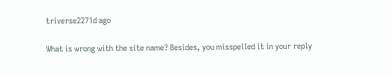triverse2271d ago

What is wrong with the site name? Besides, you misspelled it in your reply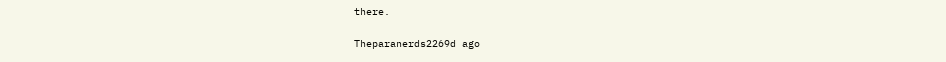there.

Theparanerds2269d ago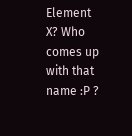Element X? Who comes up with that name :P ?